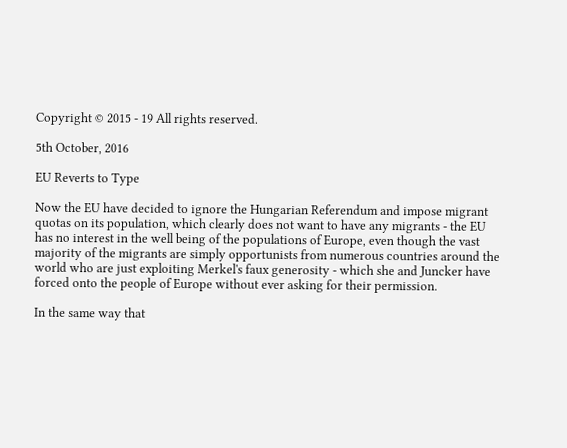Copyright © 2015 - 19 All rights reserved.

5th October, 2016

EU Reverts to Type

Now the EU have decided to ignore the Hungarian Referendum and impose migrant quotas on its population, which clearly does not want to have any migrants - the EU has no interest in the well being of the populations of Europe, even though the vast majority of the migrants are simply opportunists from numerous countries around the world who are just exploiting Merkel's faux generosity - which she and Juncker have forced onto the people of Europe without ever asking for their permission.

In the same way that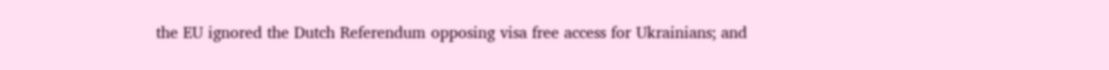the EU ignored the Dutch Referendum opposing visa free access for Ukrainians; and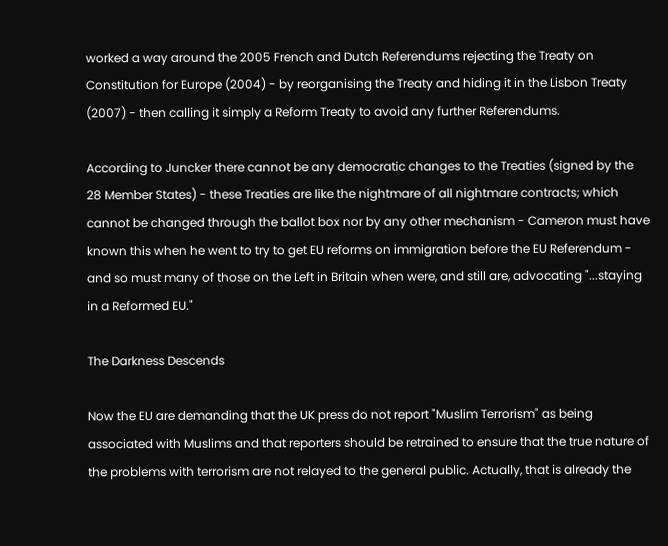worked a way around the 2005 French and Dutch Referendums rejecting the Treaty on Constitution for Europe (2004) - by reorganising the Treaty and hiding it in the Lisbon Treaty (2007) - then calling it simply a Reform Treaty to avoid any further Referendums.

According to Juncker there cannot be any democratic changes to the Treaties (signed by the 28 Member States) - these Treaties are like the nightmare of all nightmare contracts; which cannot be changed through the ballot box nor by any other mechanism - Cameron must have known this when he went to try to get EU reforms on immigration before the EU Referendum - and so must many of those on the Left in Britain when were, and still are, advocating "...staying in a Reformed EU."

The Darkness Descends

Now the EU are demanding that the UK press do not report "Muslim Terrorism" as being associated with Muslims and that reporters should be retrained to ensure that the true nature of the problems with terrorism are not relayed to the general public. Actually, that is already the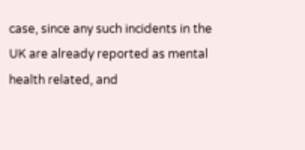case, since any such incidents in the UK are already reported as mental health related, and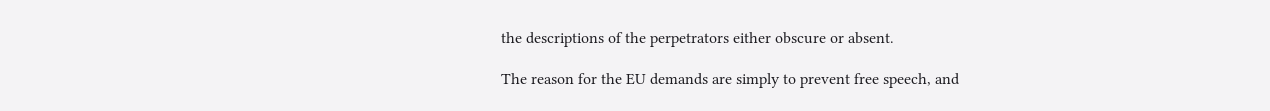the descriptions of the perpetrators either obscure or absent.

The reason for the EU demands are simply to prevent free speech, and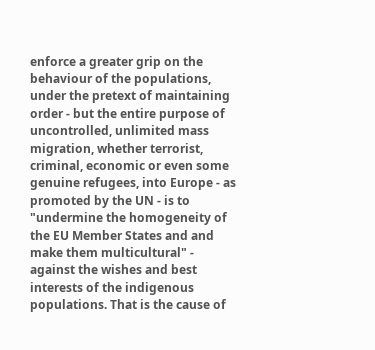enforce a greater grip on the behaviour of the populations, under the pretext of maintaining order - but the entire purpose of uncontrolled, unlimited mass migration, whether terrorist, criminal, economic or even some genuine refugees, into Europe - as promoted by the UN - is to "undermine the homogeneity of the EU Member States and and make them multicultural" - against the wishes and best interests of the indigenous populations. That is the cause of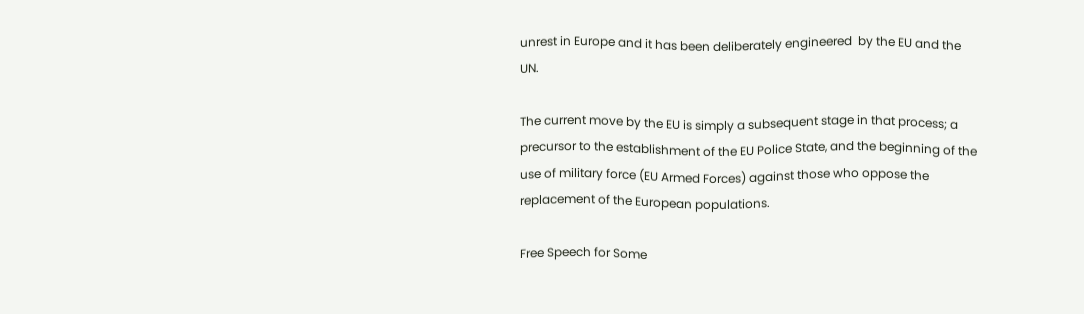unrest in Europe and it has been deliberately engineered  by the EU and the UN.

The current move by the EU is simply a subsequent stage in that process; a precursor to the establishment of the EU Police State, and the beginning of the use of military force (EU Armed Forces) against those who oppose the replacement of the European populations.

Free Speech for Some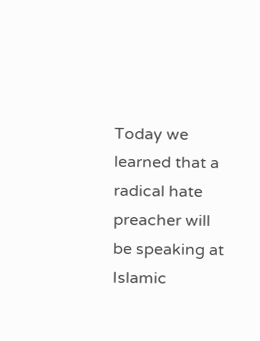Today we learned that a radical hate preacher will be speaking at Islamic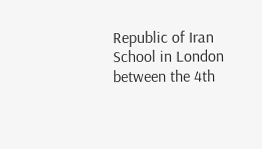Republic of Iran School in London between the 4th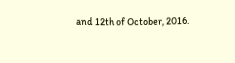and 12th of October, 2016.